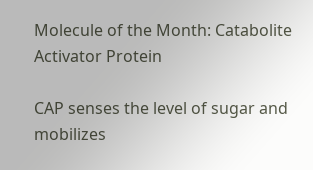Molecule of the Month: Catabolite Activator Protein

CAP senses the level of sugar and mobilizes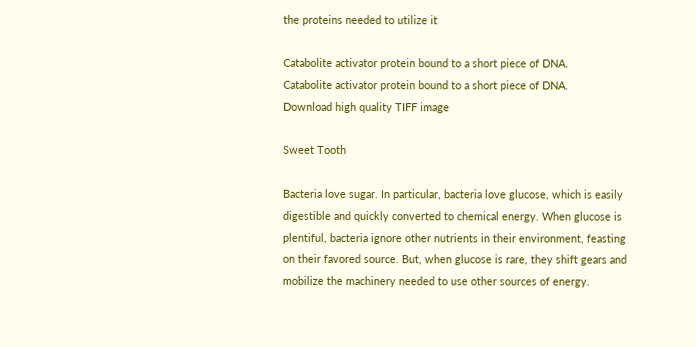the proteins needed to utilize it

Catabolite activator protein bound to a short piece of DNA.
Catabolite activator protein bound to a short piece of DNA.
Download high quality TIFF image

Sweet Tooth

Bacteria love sugar. In particular, bacteria love glucose, which is easily digestible and quickly converted to chemical energy. When glucose is plentiful, bacteria ignore other nutrients in their environment, feasting on their favored source. But, when glucose is rare, they shift gears and mobilize the machinery needed to use other sources of energy.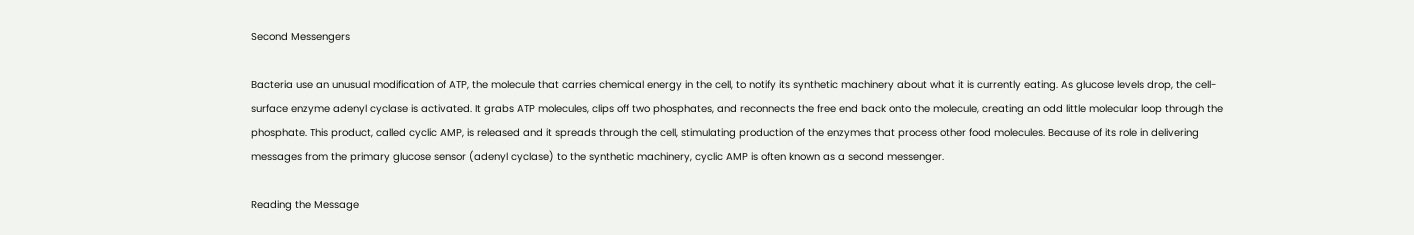Second Messengers

Bacteria use an unusual modification of ATP, the molecule that carries chemical energy in the cell, to notify its synthetic machinery about what it is currently eating. As glucose levels drop, the cell-surface enzyme adenyl cyclase is activated. It grabs ATP molecules, clips off two phosphates, and reconnects the free end back onto the molecule, creating an odd little molecular loop through the phosphate. This product, called cyclic AMP, is released and it spreads through the cell, stimulating production of the enzymes that process other food molecules. Because of its role in delivering messages from the primary glucose sensor (adenyl cyclase) to the synthetic machinery, cyclic AMP is often known as a second messenger.

Reading the Message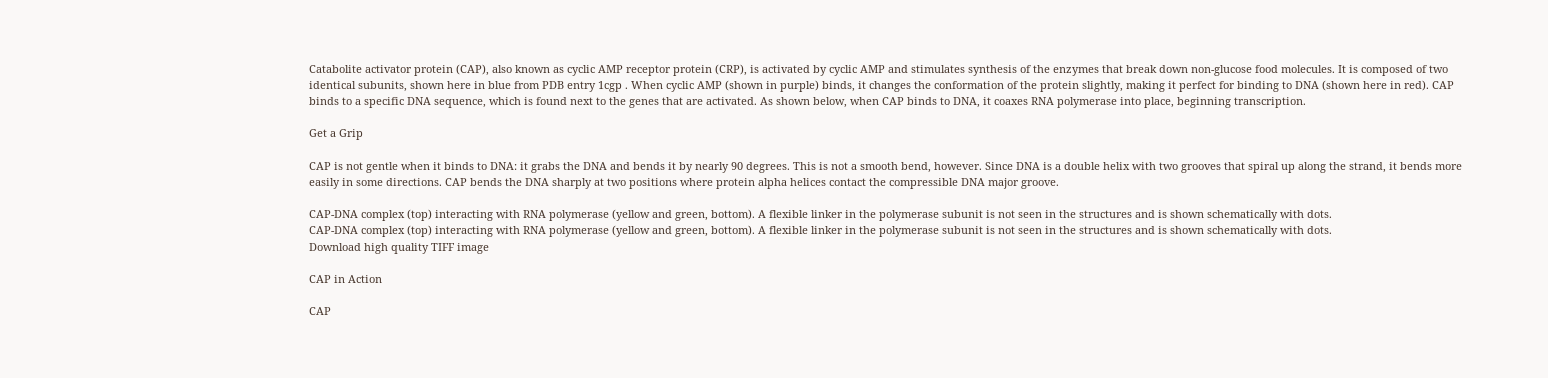Catabolite activator protein (CAP), also known as cyclic AMP receptor protein (CRP), is activated by cyclic AMP and stimulates synthesis of the enzymes that break down non-glucose food molecules. It is composed of two identical subunits, shown here in blue from PDB entry 1cgp . When cyclic AMP (shown in purple) binds, it changes the conformation of the protein slightly, making it perfect for binding to DNA (shown here in red). CAP binds to a specific DNA sequence, which is found next to the genes that are activated. As shown below, when CAP binds to DNA, it coaxes RNA polymerase into place, beginning transcription.

Get a Grip

CAP is not gentle when it binds to DNA: it grabs the DNA and bends it by nearly 90 degrees. This is not a smooth bend, however. Since DNA is a double helix with two grooves that spiral up along the strand, it bends more easily in some directions. CAP bends the DNA sharply at two positions where protein alpha helices contact the compressible DNA major groove.

CAP-DNA complex (top) interacting with RNA polymerase (yellow and green, bottom). A flexible linker in the polymerase subunit is not seen in the structures and is shown schematically with dots.
CAP-DNA complex (top) interacting with RNA polymerase (yellow and green, bottom). A flexible linker in the polymerase subunit is not seen in the structures and is shown schematically with dots.
Download high quality TIFF image

CAP in Action

CAP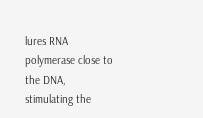lures RNA polymerase close to the DNA, stimulating the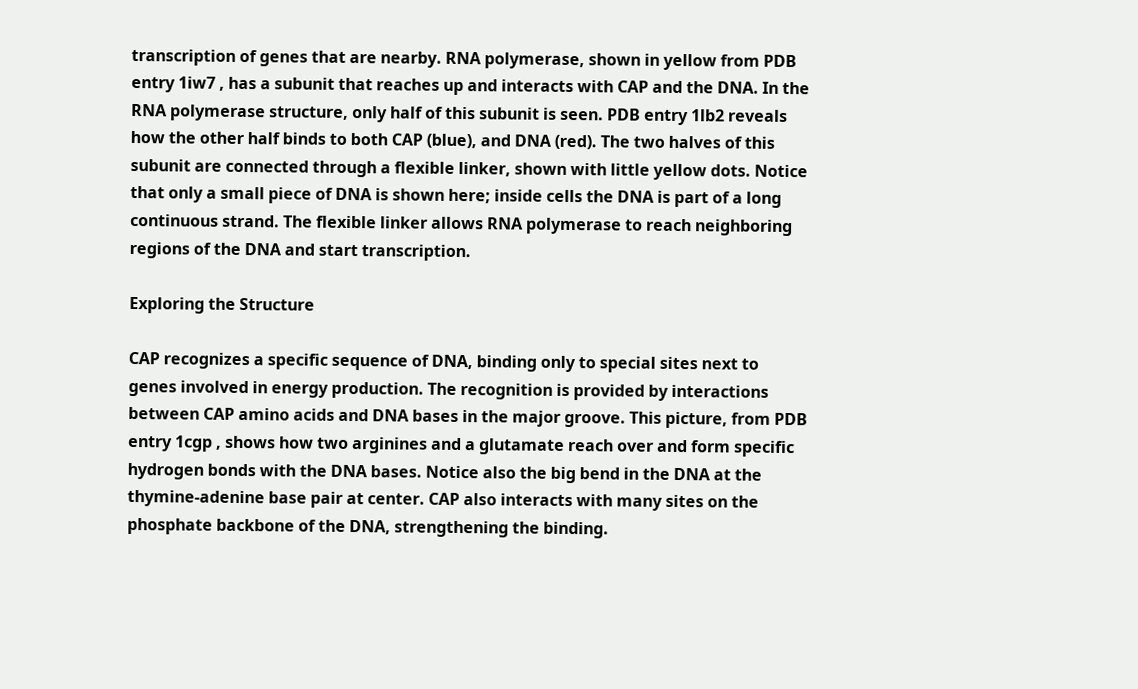transcription of genes that are nearby. RNA polymerase, shown in yellow from PDB entry 1iw7 , has a subunit that reaches up and interacts with CAP and the DNA. In the RNA polymerase structure, only half of this subunit is seen. PDB entry 1lb2 reveals how the other half binds to both CAP (blue), and DNA (red). The two halves of this subunit are connected through a flexible linker, shown with little yellow dots. Notice that only a small piece of DNA is shown here; inside cells the DNA is part of a long continuous strand. The flexible linker allows RNA polymerase to reach neighboring regions of the DNA and start transcription.

Exploring the Structure

CAP recognizes a specific sequence of DNA, binding only to special sites next to genes involved in energy production. The recognition is provided by interactions between CAP amino acids and DNA bases in the major groove. This picture, from PDB entry 1cgp , shows how two arginines and a glutamate reach over and form specific hydrogen bonds with the DNA bases. Notice also the big bend in the DNA at the thymine-adenine base pair at center. CAP also interacts with many sites on the phosphate backbone of the DNA, strengthening the binding.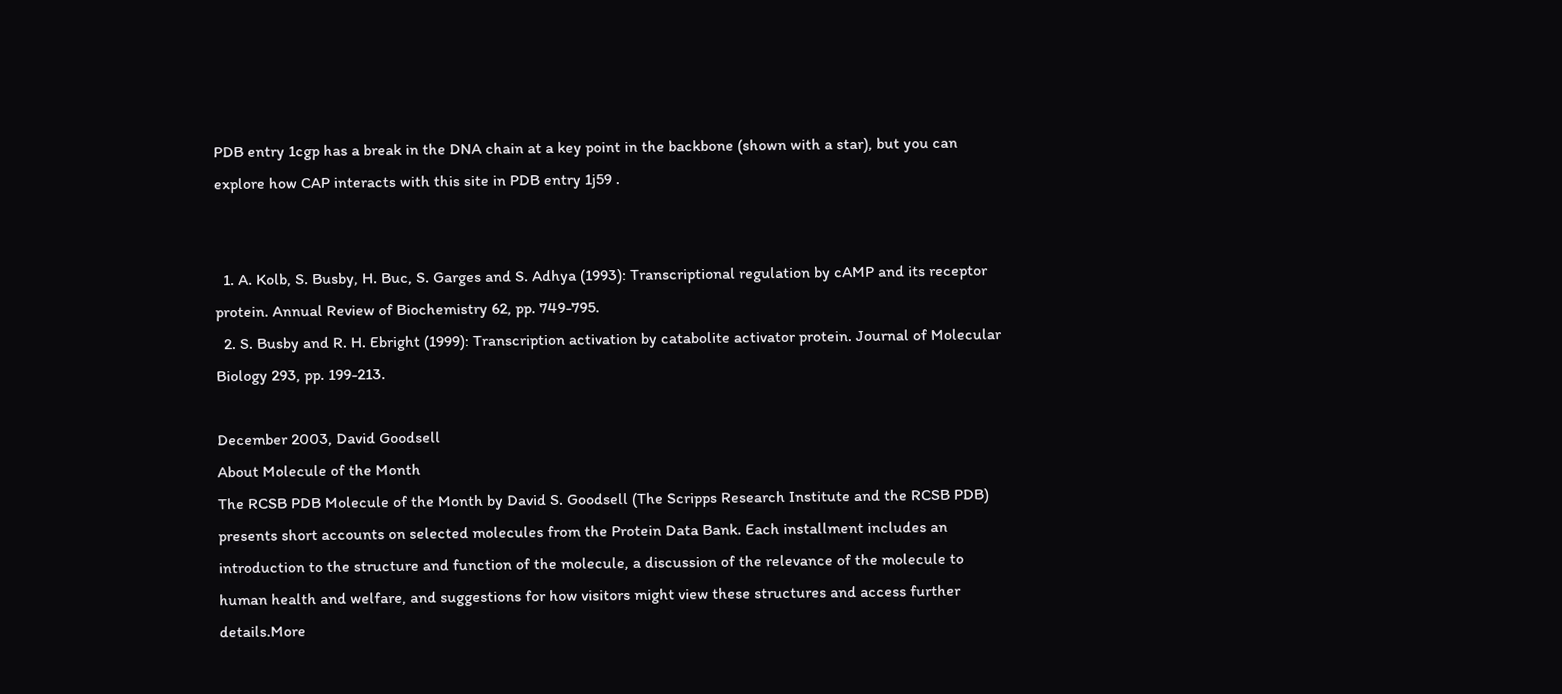PDB entry 1cgp has a break in the DNA chain at a key point in the backbone (shown with a star), but you can explore how CAP interacts with this site in PDB entry 1j59 .


  1. A. Kolb, S. Busby, H. Buc, S. Garges and S. Adhya (1993): Transcriptional regulation by cAMP and its receptor protein. Annual Review of Biochemistry 62, pp. 749-795.
  2. S. Busby and R. H. Ebright (1999): Transcription activation by catabolite activator protein. Journal of Molecular Biology 293, pp. 199-213.

December 2003, David Goodsell
About Molecule of the Month
The RCSB PDB Molecule of the Month by David S. Goodsell (The Scripps Research Institute and the RCSB PDB) presents short accounts on selected molecules from the Protein Data Bank. Each installment includes an introduction to the structure and function of the molecule, a discussion of the relevance of the molecule to human health and welfare, and suggestions for how visitors might view these structures and access further details.More